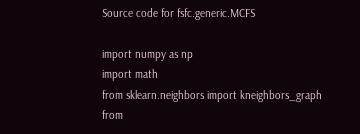Source code for fsfc.generic.MCFS

import numpy as np
import math
from sklearn.neighbors import kneighbors_graph
from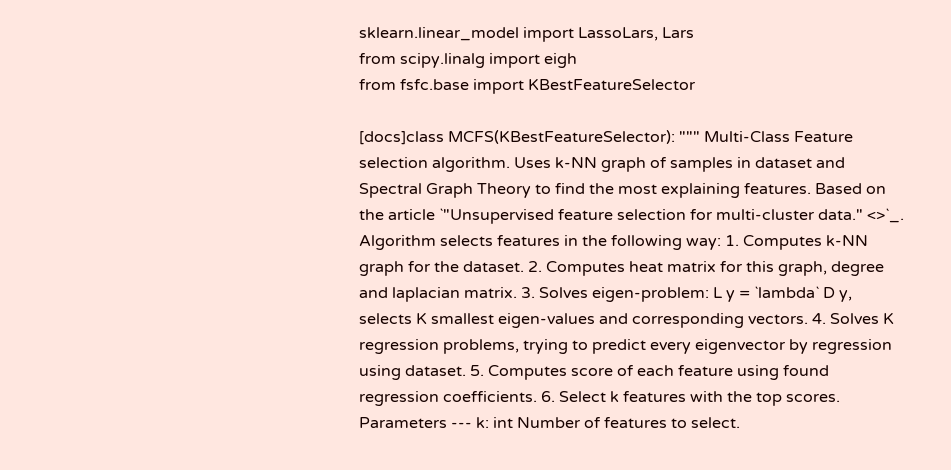sklearn.linear_model import LassoLars, Lars
from scipy.linalg import eigh
from fsfc.base import KBestFeatureSelector

[docs]class MCFS(KBestFeatureSelector): """ Multi-Class Feature selection algorithm. Uses k-NN graph of samples in dataset and Spectral Graph Theory to find the most explaining features. Based on the article `"Unsupervised feature selection for multi-cluster data." <>`_. Algorithm selects features in the following way: 1. Computes k-NN graph for the dataset. 2. Computes heat matrix for this graph, degree and laplacian matrix. 3. Solves eigen-problem: L y = `lambda` D y, selects K smallest eigen-values and corresponding vectors. 4. Solves K regression problems, trying to predict every eigenvector by regression using dataset. 5. Computes score of each feature using found regression coefficients. 6. Select k features with the top scores. Parameters --- k: int Number of features to select.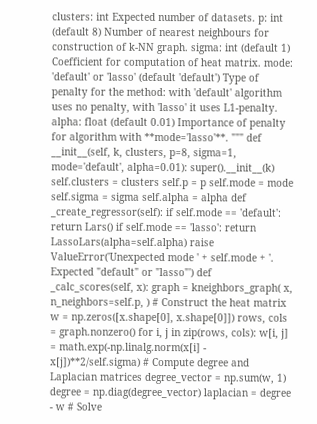clusters: int Expected number of datasets. p: int (default 8) Number of nearest neighbours for construction of k-NN graph. sigma: int (default 1) Coefficient for computation of heat matrix. mode: 'default' or 'lasso' (default 'default') Type of penalty for the method: with 'default' algorithm uses no penalty, with 'lasso' it uses L1-penalty. alpha: float (default 0.01) Importance of penalty for algorithm with **mode='lasso'**. """ def __init__(self, k, clusters, p=8, sigma=1, mode='default', alpha=0.01): super().__init__(k) self.clusters = clusters self.p = p self.mode = mode self.sigma = sigma self.alpha = alpha def _create_regressor(self): if self.mode == 'default': return Lars() if self.mode == 'lasso': return LassoLars(alpha=self.alpha) raise ValueError('Unexpected mode ' + self.mode + '. Expected "default" or "lasso"') def _calc_scores(self, x): graph = kneighbors_graph( x, n_neighbors=self.p, ) # Construct the heat matrix w = np.zeros([x.shape[0], x.shape[0]]) rows, cols = graph.nonzero() for i, j in zip(rows, cols): w[i, j] = math.exp(-np.linalg.norm(x[i] - x[j])**2/self.sigma) # Compute degree and Laplacian matrices degree_vector = np.sum(w, 1) degree = np.diag(degree_vector) laplacian = degree - w # Solve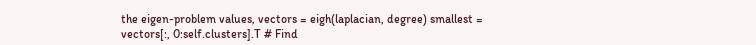the eigen-problem values, vectors = eigh(laplacian, degree) smallest = vectors[:, 0:self.clusters].T # Find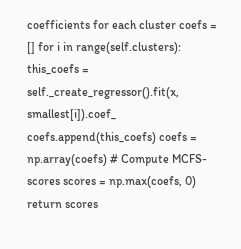coefficients for each cluster coefs = [] for i in range(self.clusters): this_coefs = self._create_regressor().fit(x, smallest[i]).coef_ coefs.append(this_coefs) coefs = np.array(coefs) # Compute MCFS-scores scores = np.max(coefs, 0) return scores